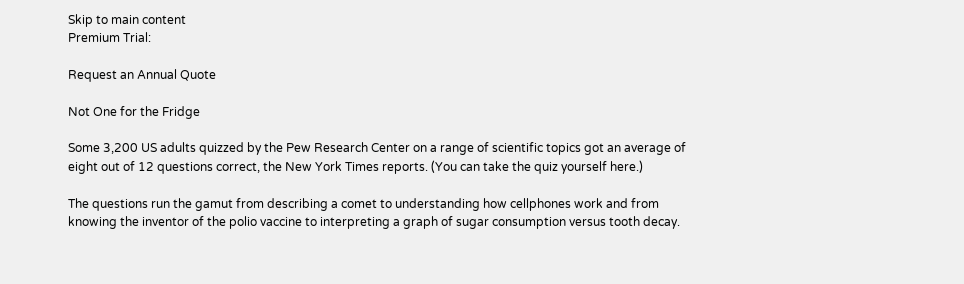Skip to main content
Premium Trial:

Request an Annual Quote

Not One for the Fridge

Some 3,200 US adults quizzed by the Pew Research Center on a range of scientific topics got an average of eight out of 12 questions correct, the New York Times reports. (You can take the quiz yourself here.)

The questions run the gamut from describing a comet to understanding how cellphones work and from knowing the inventor of the polio vaccine to interpreting a graph of sugar consumption versus tooth decay.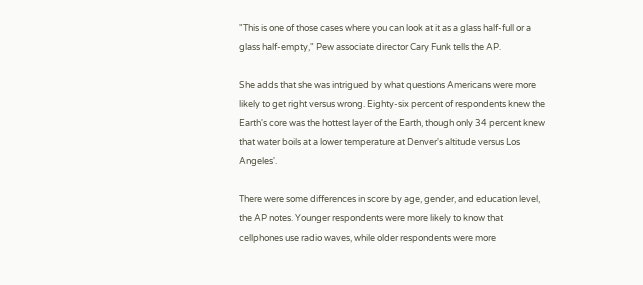"This is one of those cases where you can look at it as a glass half-full or a glass half-empty," Pew associate director Cary Funk tells the AP.

She adds that she was intrigued by what questions Americans were more likely to get right versus wrong. Eighty-six percent of respondents knew the Earth's core was the hottest layer of the Earth, though only 34 percent knew that water boils at a lower temperature at Denver's altitude versus Los Angeles'.

There were some differences in score by age, gender, and education level, the AP notes. Younger respondents were more likely to know that cellphones use radio waves, while older respondents were more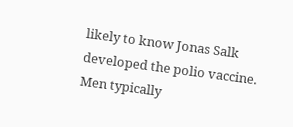likely to know Jonas Salk developed the polio vaccine. Men typically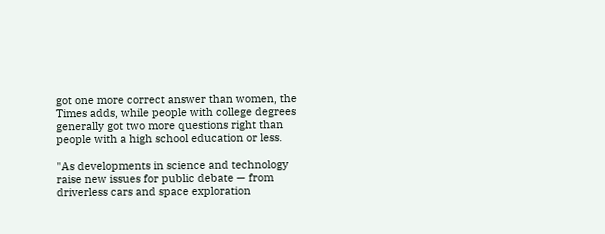got one more correct answer than women, the Times adds, while people with college degrees generally got two more questions right than people with a high school education or less.

"As developments in science and technology raise new issues for public debate — from driverless cars and space exploration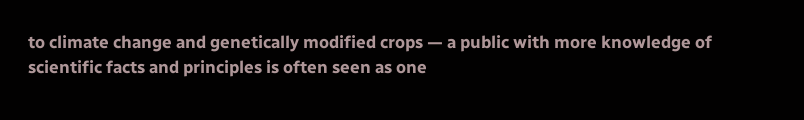to climate change and genetically modified crops — a public with more knowledge of scientific facts and principles is often seen as one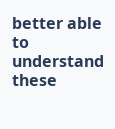better able to understand these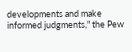developments and make informed judgments," the Pew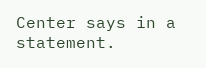Center says in a statement.